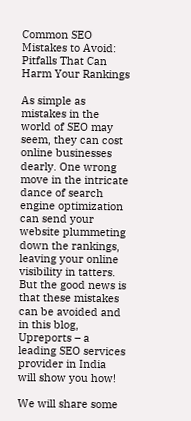Common SEO Mistakes to Avoid: Pitfalls That Can Harm Your Rankings

As simple as mistakes in the world of SEO may seem, they can cost online businesses dearly. One wrong move in the intricate dance of search engine optimization can send your website plummeting down the rankings, leaving your online visibility in tatters. But the good news is that these mistakes can be avoided and in this blog, Upreports – a leading SEO services provider in India will show you how!

We will share some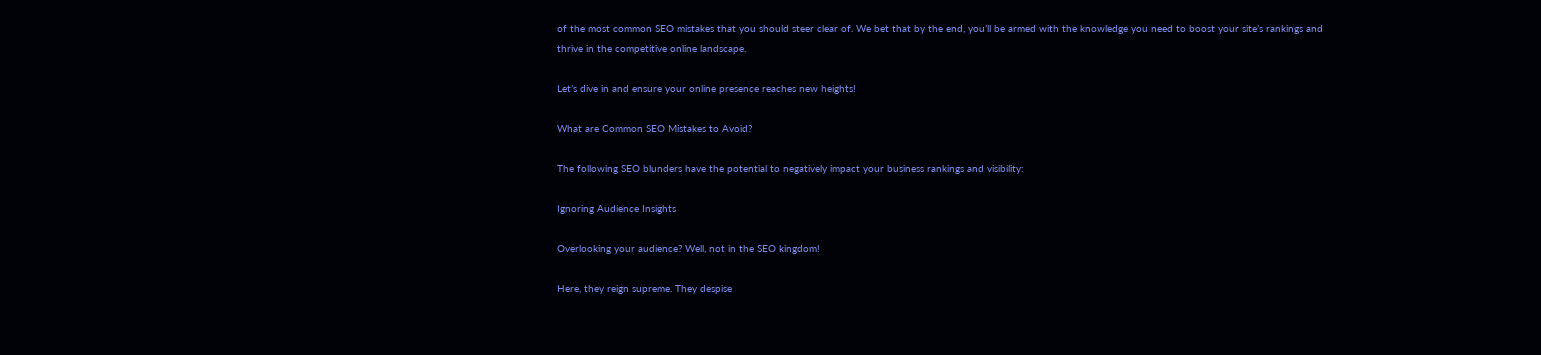of the most common SEO mistakes that you should steer clear of. We bet that by the end, you’ll be armed with the knowledge you need to boost your site’s rankings and thrive in the competitive online landscape.

Let’s dive in and ensure your online presence reaches new heights!

What are Common SEO Mistakes to Avoid?

The following SEO blunders have the potential to negatively impact your business rankings and visibility:

Ignoring Audience Insights

Overlooking your audience? Well, not in the SEO kingdom!

Here, they reign supreme. They despise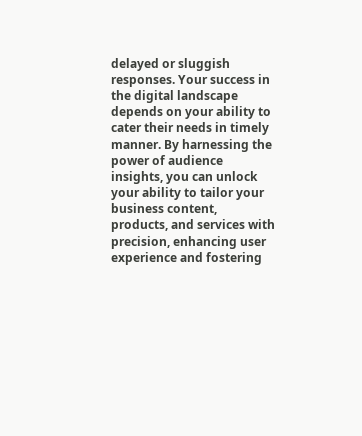delayed or sluggish responses. Your success in the digital landscape depends on your ability to cater their needs in timely manner. By harnessing the power of audience insights, you can unlock your ability to tailor your business content, products, and services with precision, enhancing user experience and fostering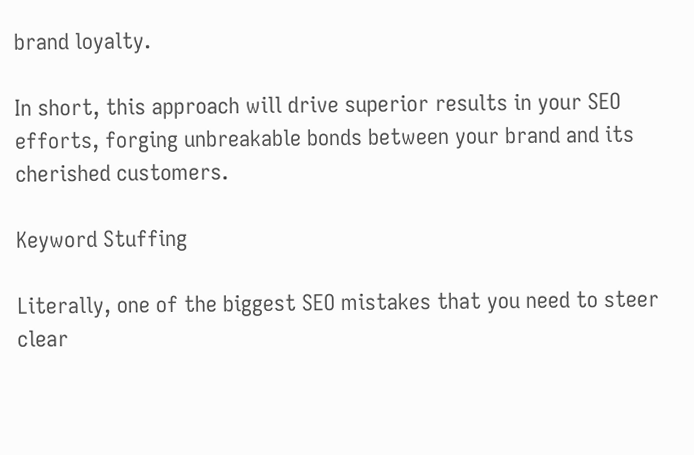brand loyalty.

In short, this approach will drive superior results in your SEO efforts, forging unbreakable bonds between your brand and its cherished customers.

Keyword Stuffing

Literally, one of the biggest SEO mistakes that you need to steer clear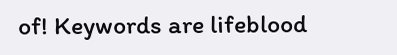of! Keywords are lifeblood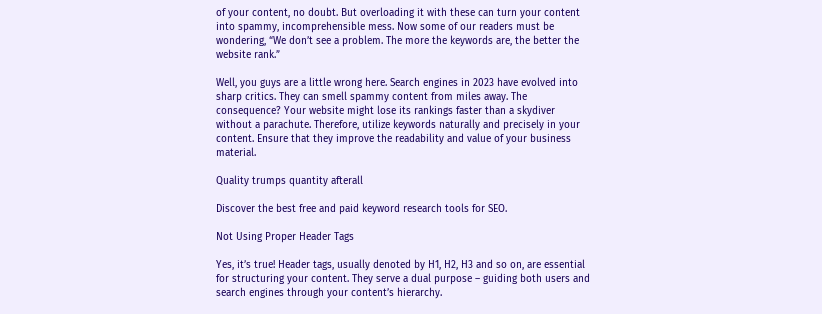of your content, no doubt. But overloading it with these can turn your content into spammy, incomprehensible mess. Now some of our readers must be wondering, “We don’t see a problem. The more the keywords are, the better the website rank.”

Well, you guys are a little wrong here. Search engines in 2023 have evolved into sharp critics. They can smell spammy content from miles away. The consequence? Your website might lose its rankings faster than a skydiver without a parachute. Therefore, utilize keywords naturally and precisely in your content. Ensure that they improve the readability and value of your business material.

Quality trumps quantity afterall

Discover the best free and paid keyword research tools for SEO.

Not Using Proper Header Tags

Yes, it’s true! Header tags, usually denoted by H1, H2, H3 and so on, are essential for structuring your content. They serve a dual purpose – guiding both users and search engines through your content’s hierarchy.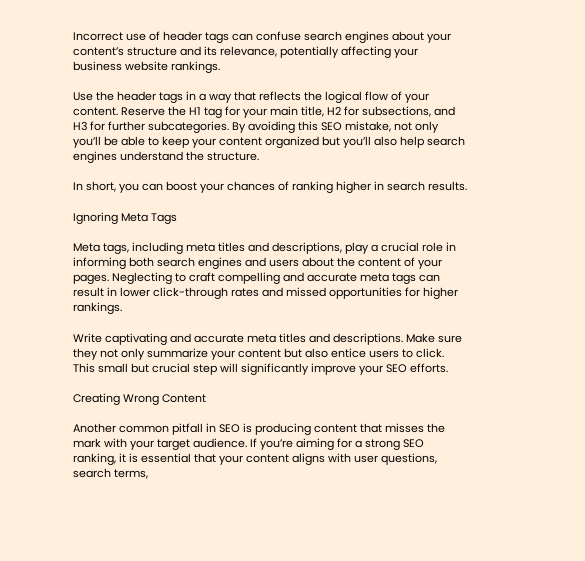Incorrect use of header tags can confuse search engines about your content’s structure and its relevance, potentially affecting your business website rankings.

Use the header tags in a way that reflects the logical flow of your content. Reserve the H1 tag for your main title, H2 for subsections, and H3 for further subcategories. By avoiding this SEO mistake, not only you’ll be able to keep your content organized but you’ll also help search engines understand the structure.

In short, you can boost your chances of ranking higher in search results.

Ignoring Meta Tags

Meta tags, including meta titles and descriptions, play a crucial role in informing both search engines and users about the content of your pages. Neglecting to craft compelling and accurate meta tags can result in lower click-through rates and missed opportunities for higher rankings.

Write captivating and accurate meta titles and descriptions. Make sure they not only summarize your content but also entice users to click. This small but crucial step will significantly improve your SEO efforts.

Creating Wrong Content

Another common pitfall in SEO is producing content that misses the mark with your target audience. If you’re aiming for a strong SEO ranking, it is essential that your content aligns with user questions, search terms,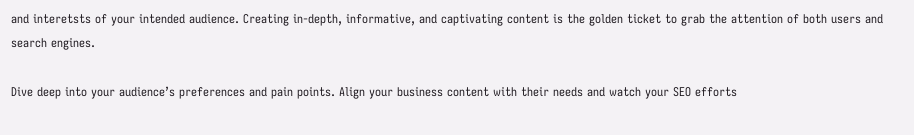and interetsts of your intended audience. Creating in-depth, informative, and captivating content is the golden ticket to grab the attention of both users and search engines.

Dive deep into your audience’s preferences and pain points. Align your business content with their needs and watch your SEO efforts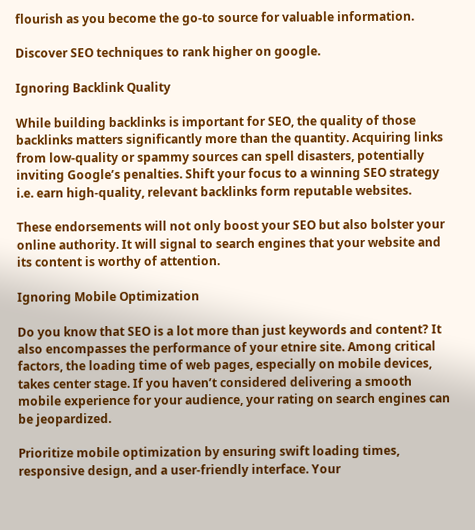flourish as you become the go-to source for valuable information.

Discover SEO techniques to rank higher on google.

Ignoring Backlink Quality

While building backlinks is important for SEO, the quality of those backlinks matters significantly more than the quantity. Acquiring links from low-quality or spammy sources can spell disasters, potentially inviting Google’s penalties. Shift your focus to a winning SEO strategy i.e. earn high-quality, relevant backlinks form reputable websites.

These endorsements will not only boost your SEO but also bolster your online authority. It will signal to search engines that your website and its content is worthy of attention.

Ignoring Mobile Optimization

Do you know that SEO is a lot more than just keywords and content? It also encompasses the performance of your etnire site. Among critical factors, the loading time of web pages, especially on mobile devices, takes center stage. If you haven’t considered delivering a smooth mobile experience for your audience, your rating on search engines can be jeopardized.

Prioritize mobile optimization by ensuring swift loading times, responsive design, and a user-friendly interface. Your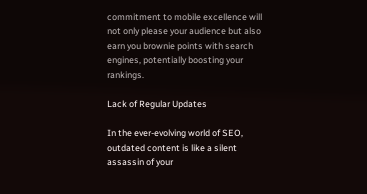commitment to mobile excellence will not only please your audience but also earn you brownie points with search engines, potentially boosting your rankings.

Lack of Regular Updates

In the ever-evolving world of SEO, outdated content is like a silent assassin of your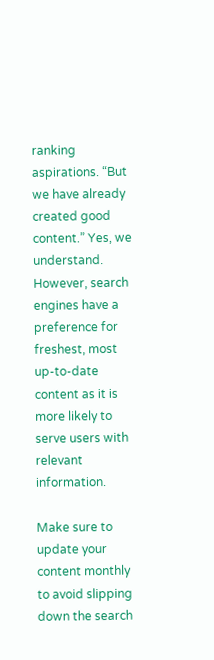ranking aspirations. “But we have already created good content.” Yes, we understand. However, search engines have a preference for freshest, most up-to-date content as it is more likely to serve users with relevant information.

Make sure to update your content monthly to avoid slipping down the search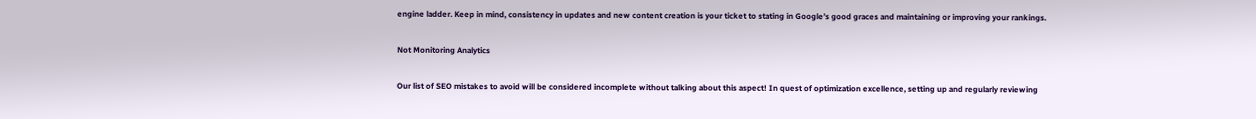engine ladder. Keep in mind, consistency in updates and new content creation is your ticket to stating in Google’s good graces and maintaining or improving your rankings.

Not Monitoring Analytics

Our list of SEO mistakes to avoid will be considered incomplete without talking about this aspect! In quest of optimization excellence, setting up and regularly reviewing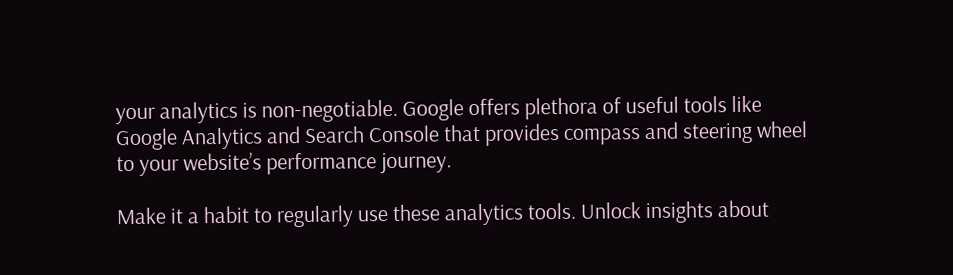your analytics is non-negotiable. Google offers plethora of useful tools like Google Analytics and Search Console that provides compass and steering wheel to your website’s performance journey.

Make it a habit to regularly use these analytics tools. Unlock insights about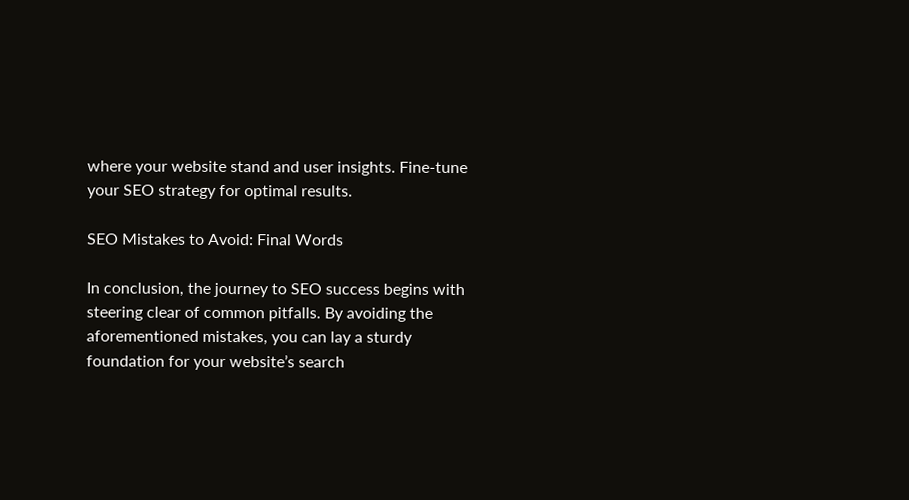where your website stand and user insights. Fine-tune your SEO strategy for optimal results.

SEO Mistakes to Avoid: Final Words

In conclusion, the journey to SEO success begins with steering clear of common pitfalls. By avoiding the aforementioned mistakes, you can lay a sturdy foundation for your website’s search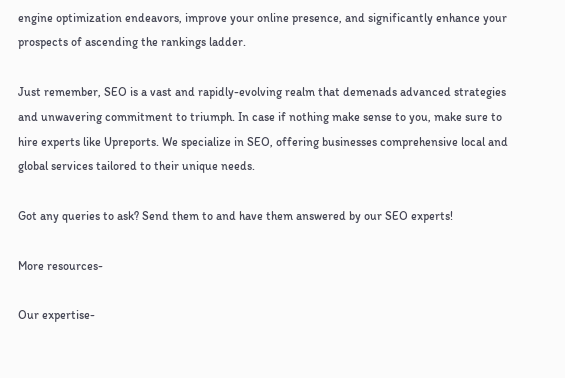engine optimization endeavors, improve your online presence, and significantly enhance your prospects of ascending the rankings ladder.

Just remember, SEO is a vast and rapidly-evolving realm that demenads advanced strategies and unwavering commitment to triumph. In case if nothing make sense to you, make sure to hire experts like Upreports. We specialize in SEO, offering businesses comprehensive local and global services tailored to their unique needs.

Got any queries to ask? Send them to and have them answered by our SEO experts!

More resources-

Our expertise-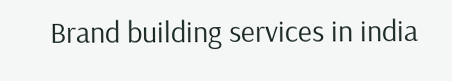Brand building services in india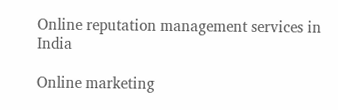Online reputation management services in India

Online marketing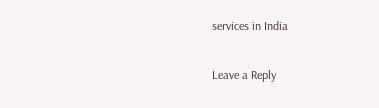services in India

Leave a Reply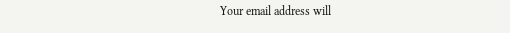Your email address will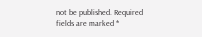not be published. Required fields are marked *